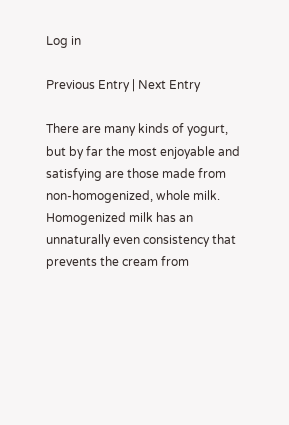Log in

Previous Entry | Next Entry

There are many kinds of yogurt, but by far the most enjoyable and satisfying are those made from non-homogenized, whole milk. Homogenized milk has an unnaturally even consistency that prevents the cream from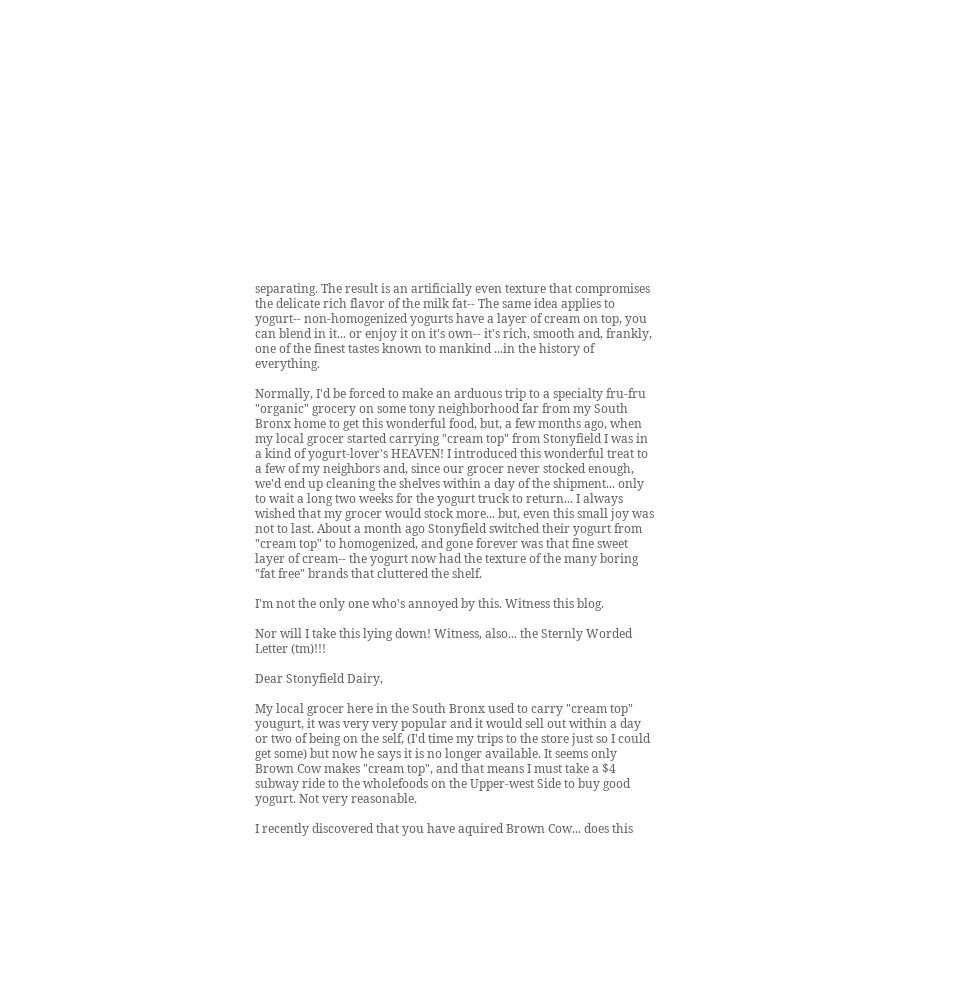separating. The result is an artificially even texture that compromises the delicate rich flavor of the milk fat-- The same idea applies to yogurt-- non-homogenized yogurts have a layer of cream on top, you can blend in it... or enjoy it on it's own-- it's rich, smooth and, frankly, one of the finest tastes known to mankind ...in the history of everything.

Normally, I'd be forced to make an arduous trip to a specialty fru-fru "organic" grocery on some tony neighborhood far from my South Bronx home to get this wonderful food, but, a few months ago, when my local grocer started carrying "cream top" from Stonyfield I was in a kind of yogurt-lover's HEAVEN! I introduced this wonderful treat to a few of my neighbors and, since our grocer never stocked enough, we'd end up cleaning the shelves within a day of the shipment... only to wait a long two weeks for the yogurt truck to return... I always wished that my grocer would stock more... but, even this small joy was not to last. About a month ago Stonyfield switched their yogurt from "cream top" to homogenized, and gone forever was that fine sweet layer of cream-- the yogurt now had the texture of the many boring "fat free" brands that cluttered the shelf.

I'm not the only one who's annoyed by this. Witness this blog.

Nor will I take this lying down! Witness, also... the Sternly Worded Letter (tm)!!!

Dear Stonyfield Dairy,

My local grocer here in the South Bronx used to carry "cream top" yougurt, it was very very popular and it would sell out within a day or two of being on the self, (I'd time my trips to the store just so I could get some) but now he says it is no longer available. It seems only Brown Cow makes "cream top", and that means I must take a $4 subway ride to the wholefoods on the Upper-west Side to buy good yogurt. Not very reasonable.

I recently discovered that you have aquired Brown Cow... does this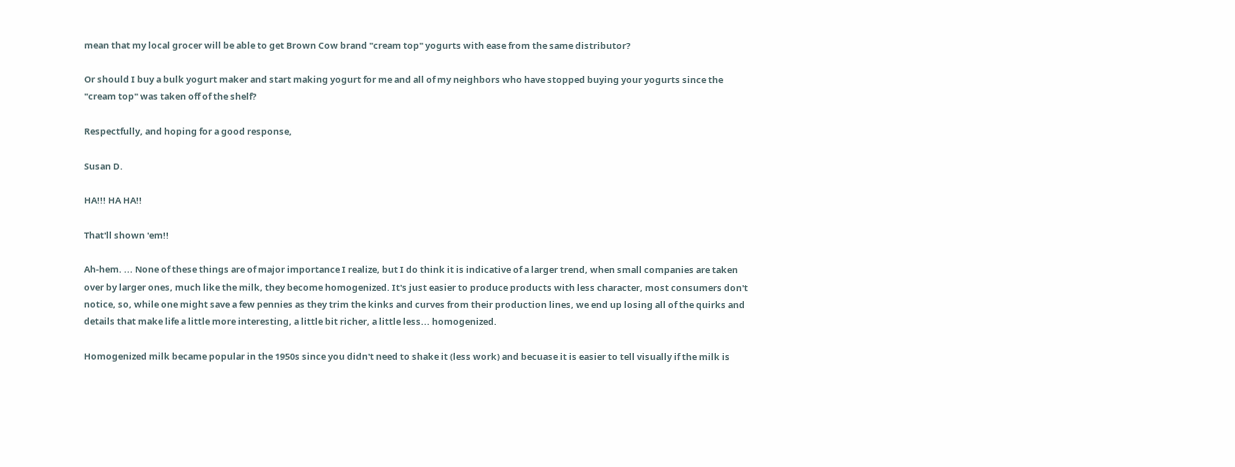mean that my local grocer will be able to get Brown Cow brand "cream top" yogurts with ease from the same distributor?

Or should I buy a bulk yogurt maker and start making yogurt for me and all of my neighbors who have stopped buying your yogurts since the "cream top" was taken off of the shelf?

Respectfully, and hoping for a good response,

Susan D.

HA!!! HA HA!!

That'll shown 'em!!

Ah-hem. ... None of these things are of major importance I realize, but I do think it is indicative of a larger trend, when small companies are taken over by larger ones, much like the milk, they become homogenized. It's just easier to produce products with less character, most consumers don't notice, so, while one might save a few pennies as they trim the kinks and curves from their production lines, we end up losing all of the quirks and details that make life a little more interesting, a little bit richer, a little less... homogenized.

Homogenized milk became popular in the 1950s since you didn't need to shake it (less work) and becuase it is easier to tell visually if the milk is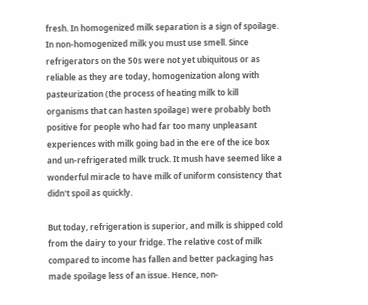fresh. In homogenized milk separation is a sign of spoilage. In non-homogenized milk you must use smell. Since refrigerators on the 50s were not yet ubiquitous or as reliable as they are today, homogenization along with pasteurization (the process of heating milk to kill organisms that can hasten spoilage) were probably both positive for people who had far too many unpleasant experiences with milk going bad in the ere of the ice box and un-refrigerated milk truck. It mush have seemed like a wonderful miracle to have milk of uniform consistency that didn't spoil as quickly.

But today, refrigeration is superior, and milk is shipped cold from the dairy to your fridge. The relative cost of milk compared to income has fallen and better packaging has made spoilage less of an issue. Hence, non-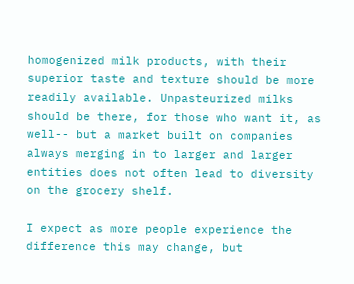homogenized milk products, with their superior taste and texture should be more readily available. Unpasteurized milks should be there, for those who want it, as well-- but a market built on companies always merging in to larger and larger entities does not often lead to diversity on the grocery shelf.

I expect as more people experience the difference this may change, but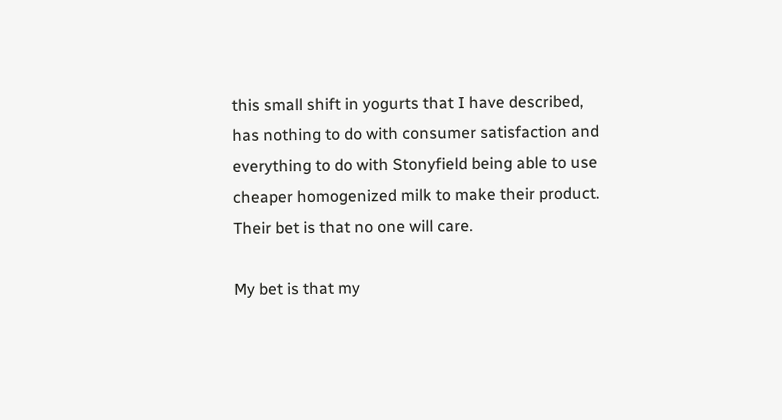this small shift in yogurts that I have described, has nothing to do with consumer satisfaction and everything to do with Stonyfield being able to use cheaper homogenized milk to make their product. Their bet is that no one will care.

My bet is that my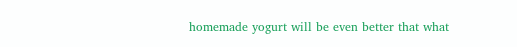homemade yogurt will be even better that what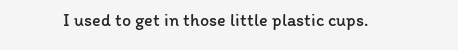I used to get in those little plastic cups.